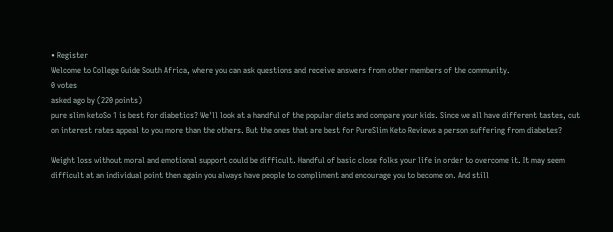• Register
Welcome to College Guide South Africa, where you can ask questions and receive answers from other members of the community.
0 votes
asked ago by (220 points)
pure slim ketoSo 1 is best for diabetics? We'll look at a handful of the popular diets and compare your kids. Since we all have different tastes, cut on interest rates appeal to you more than the others. But the ones that are best for PureSlim Keto Reviews a person suffering from diabetes?

Weight loss without moral and emotional support could be difficult. Handful of basic close folks your life in order to overcome it. It may seem difficult at an individual point then again you always have people to compliment and encourage you to become on. And still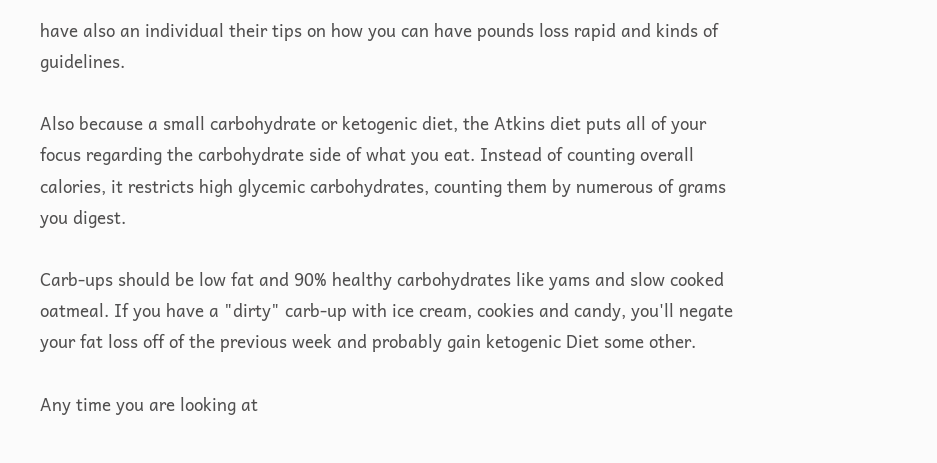have also an individual their tips on how you can have pounds loss rapid and kinds of guidelines.

Also because a small carbohydrate or ketogenic diet, the Atkins diet puts all of your focus regarding the carbohydrate side of what you eat. Instead of counting overall calories, it restricts high glycemic carbohydrates, counting them by numerous of grams you digest.

Carb-ups should be low fat and 90% healthy carbohydrates like yams and slow cooked oatmeal. If you have a "dirty" carb-up with ice cream, cookies and candy, you'll negate your fat loss off of the previous week and probably gain ketogenic Diet some other.

Any time you are looking at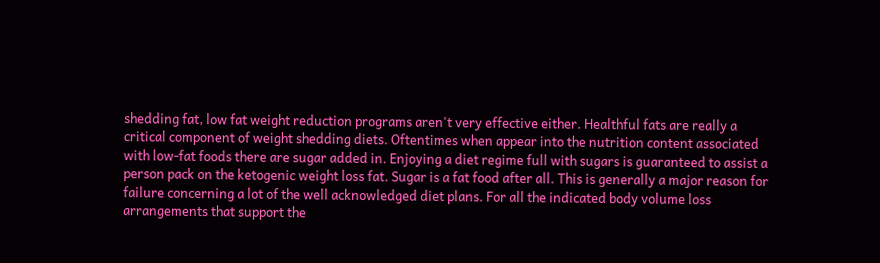shedding fat, low fat weight reduction programs aren't very effective either. Healthful fats are really a critical component of weight shedding diets. Oftentimes when appear into the nutrition content associated with low-fat foods there are sugar added in. Enjoying a diet regime full with sugars is guaranteed to assist a person pack on the ketogenic weight loss fat. Sugar is a fat food after all. This is generally a major reason for failure concerning a lot of the well acknowledged diet plans. For all the indicated body volume loss arrangements that support the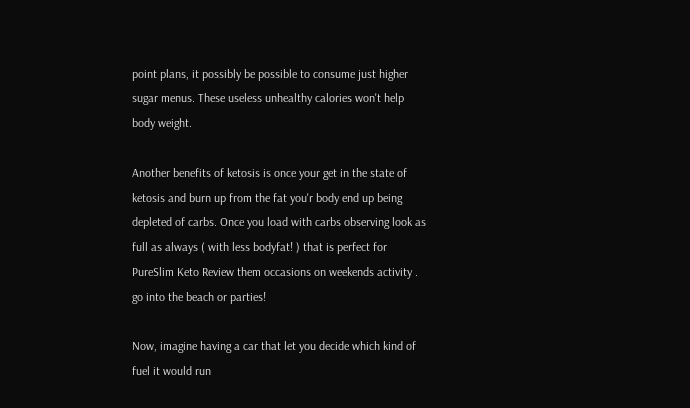point plans, it possibly be possible to consume just higher sugar menus. These useless unhealthy calories won't help body weight.

Another benefits of ketosis is once your get in the state of ketosis and burn up from the fat you'r body end up being depleted of carbs. Once you load with carbs observing look as full as always ( with less bodyfat! ) that is perfect for PureSlim Keto Review them occasions on weekends activity . go into the beach or parties!

Now, imagine having a car that let you decide which kind of fuel it would run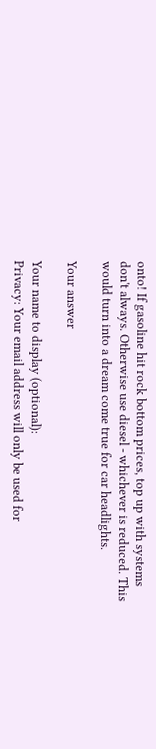onto! If gasoline hit rock bottom prices, top up with systems don't always. Otherwise use diesel - whichever is reduced. This would turn into a dream come true for car headlights.

Your answer

Your name to display (optional):
Privacy: Your email address will only be used for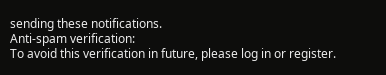sending these notifications.
Anti-spam verification:
To avoid this verification in future, please log in or register.